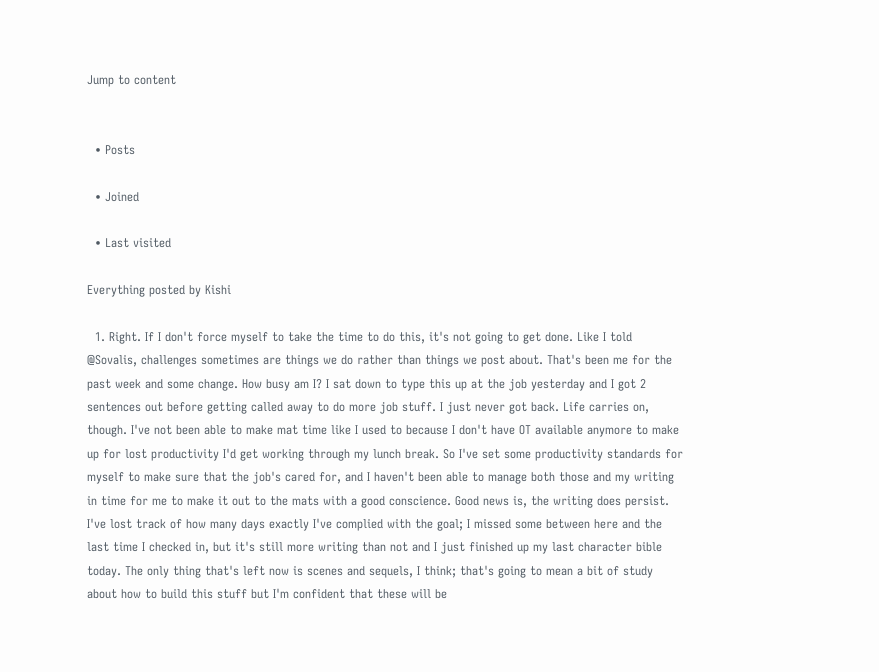Jump to content


  • Posts

  • Joined

  • Last visited

Everything posted by Kishi

  1. Right. If I don't force myself to take the time to do this, it's not going to get done. Like I told @Sovalis, challenges sometimes are things we do rather than things we post about. That's been me for the past week and some change. How busy am I? I sat down to type this up at the job yesterday and I got 2 sentences out before getting called away to do more job stuff. I just never got back. Life carries on, though. I've not been able to make mat time like I used to because I don't have OT available anymore to make up for lost productivity I'd get working through my lunch break. So I've set some productivity standards for myself to make sure that the job's cared for, and I haven't been able to manage both those and my writing in time for me to make it out to the mats with a good conscience. Good news is, the writing does persist. I've lost track of how many days exactly I've complied with the goal; I missed some between here and the last time I checked in, but it's still more writing than not and I just finished up my last character bible today. The only thing that's left now is scenes and sequels, I think; that's going to mean a bit of study about how to build this stuff but I'm confident that these will be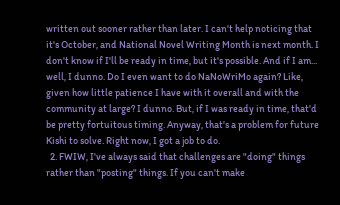written out sooner rather than later. I can't help noticing that it's October, and National Novel Writing Month is next month. I don't know if I'll be ready in time, but it's possible. And if I am... well, I dunno. Do I even want to do NaNoWriMo again? Like, given how little patience I have with it overall and with the community at large? I dunno. But, if I was ready in time, that'd be pretty fortuitous timing. Anyway, that's a problem for future Kishi to solve. Right now, I got a job to do.
  2. FWIW, I've always said that challenges are "doing" things rather than "posting" things. If you can't make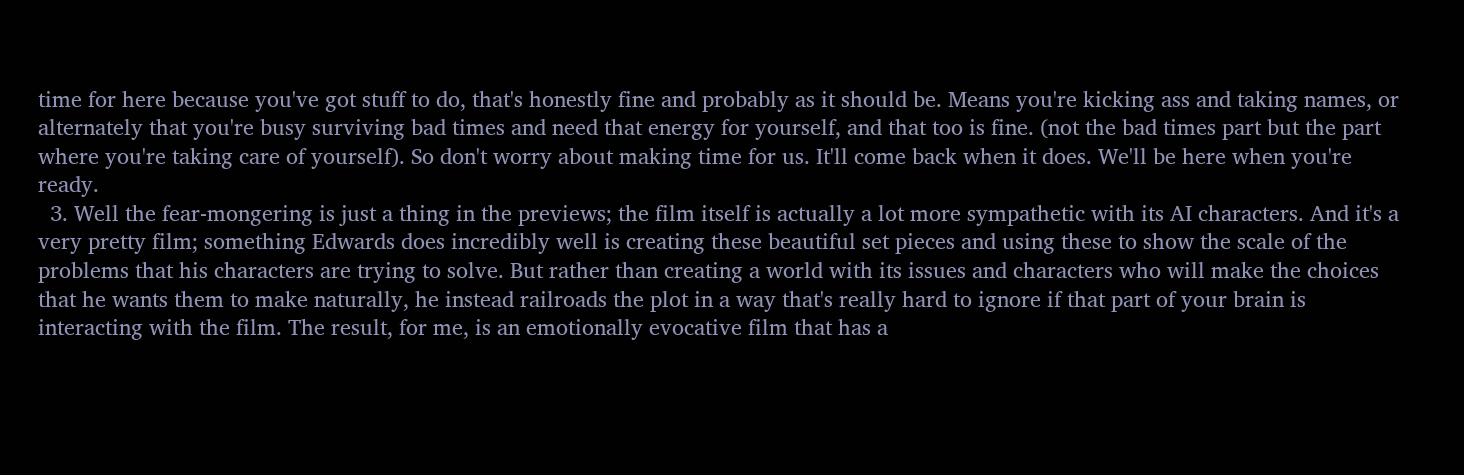time for here because you've got stuff to do, that's honestly fine and probably as it should be. Means you're kicking ass and taking names, or alternately that you're busy surviving bad times and need that energy for yourself, and that too is fine. (not the bad times part but the part where you're taking care of yourself). So don't worry about making time for us. It'll come back when it does. We'll be here when you're ready.
  3. Well the fear-mongering is just a thing in the previews; the film itself is actually a lot more sympathetic with its AI characters. And it's a very pretty film; something Edwards does incredibly well is creating these beautiful set pieces and using these to show the scale of the problems that his characters are trying to solve. But rather than creating a world with its issues and characters who will make the choices that he wants them to make naturally, he instead railroads the plot in a way that's really hard to ignore if that part of your brain is interacting with the film. The result, for me, is an emotionally evocative film that has a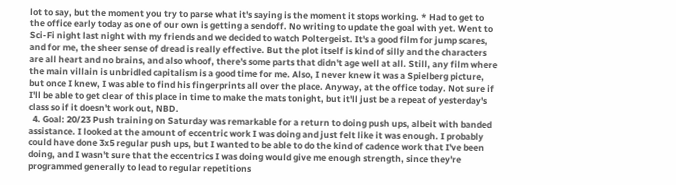lot to say, but the moment you try to parse what it's saying is the moment it stops working. * Had to get to the office early today as one of our own is getting a sendoff. No writing to update the goal with yet. Went to Sci-Fi night last night with my friends and we decided to watch Poltergeist. It's a good film for jump scares, and for me, the sheer sense of dread is really effective. But the plot itself is kind of silly and the characters are all heart and no brains, and also whoof, there's some parts that didn't age well at all. Still, any film where the main villain is unbridled capitalism is a good time for me. Also, I never knew it was a Spielberg picture, but once I knew, I was able to find his fingerprints all over the place. Anyway, at the office today. Not sure if I'll be able to get clear of this place in time to make the mats tonight, but it'll just be a repeat of yesterday's class so if it doesn't work out, NBD.
  4. Goal: 20/23 Push training on Saturday was remarkable for a return to doing push ups, albeit with banded assistance. I looked at the amount of eccentric work I was doing and just felt like it was enough. I probably could have done 3x5 regular push ups, but I wanted to be able to do the kind of cadence work that I've been doing, and I wasn't sure that the eccentrics I was doing would give me enough strength, since they're programmed generally to lead to regular repetitions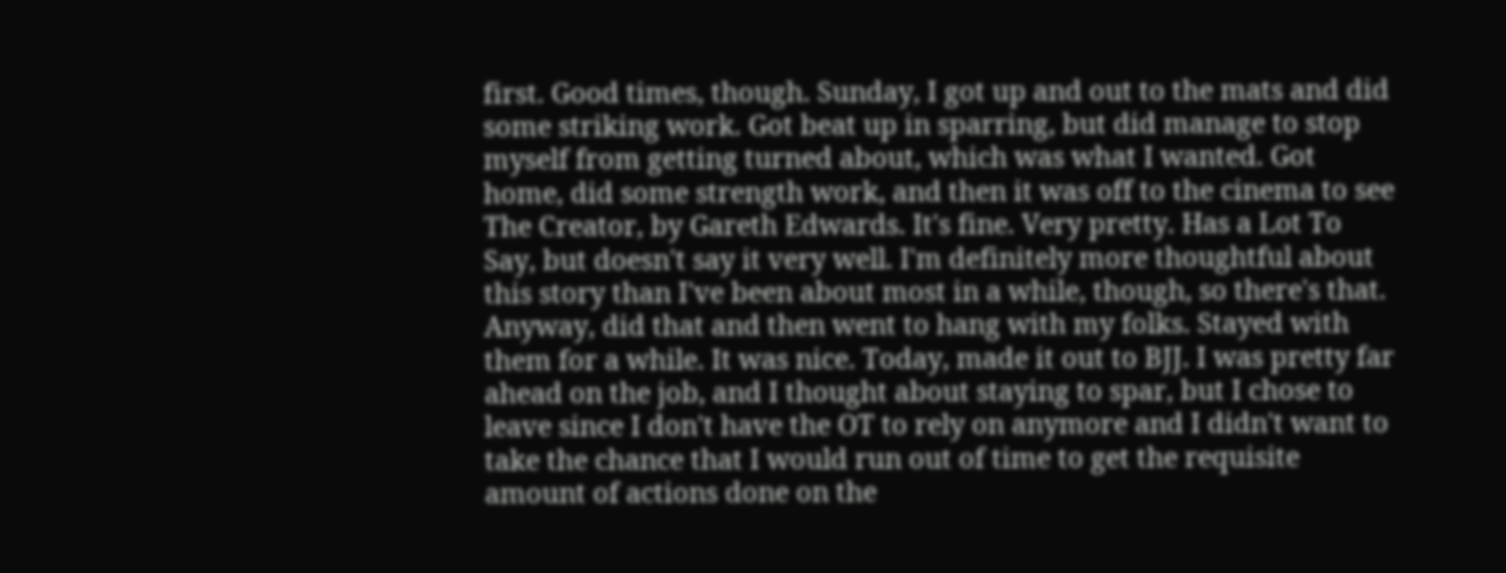first. Good times, though. Sunday, I got up and out to the mats and did some striking work. Got beat up in sparring, but did manage to stop myself from getting turned about, which was what I wanted. Got home, did some strength work, and then it was off to the cinema to see The Creator, by Gareth Edwards. It's fine. Very pretty. Has a Lot To Say, but doesn't say it very well. I'm definitely more thoughtful about this story than I've been about most in a while, though, so there's that. Anyway, did that and then went to hang with my folks. Stayed with them for a while. It was nice. Today, made it out to BJJ. I was pretty far ahead on the job, and I thought about staying to spar, but I chose to leave since I don't have the OT to rely on anymore and I didn't want to take the chance that I would run out of time to get the requisite amount of actions done on the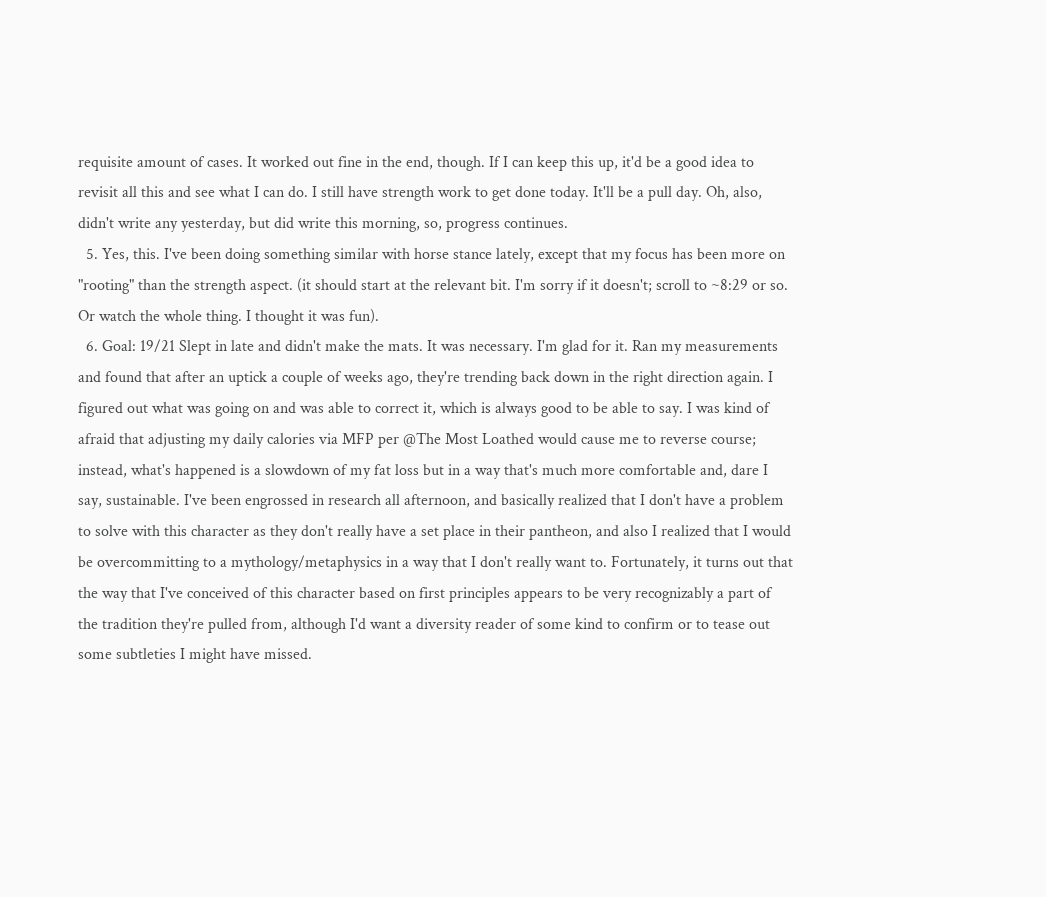requisite amount of cases. It worked out fine in the end, though. If I can keep this up, it'd be a good idea to revisit all this and see what I can do. I still have strength work to get done today. It'll be a pull day. Oh, also, didn't write any yesterday, but did write this morning, so, progress continues.
  5. Yes, this. I've been doing something similar with horse stance lately, except that my focus has been more on "rooting" than the strength aspect. (it should start at the relevant bit. I'm sorry if it doesn't; scroll to ~8:29 or so. Or watch the whole thing. I thought it was fun).
  6. Goal: 19/21 Slept in late and didn't make the mats. It was necessary. I'm glad for it. Ran my measurements and found that after an uptick a couple of weeks ago, they're trending back down in the right direction again. I figured out what was going on and was able to correct it, which is always good to be able to say. I was kind of afraid that adjusting my daily calories via MFP per @The Most Loathed would cause me to reverse course; instead, what's happened is a slowdown of my fat loss but in a way that's much more comfortable and, dare I say, sustainable. I've been engrossed in research all afternoon, and basically realized that I don't have a problem to solve with this character as they don't really have a set place in their pantheon, and also I realized that I would be overcommitting to a mythology/metaphysics in a way that I don't really want to. Fortunately, it turns out that the way that I've conceived of this character based on first principles appears to be very recognizably a part of the tradition they're pulled from, although I'd want a diversity reader of some kind to confirm or to tease out some subtleties I might have missed.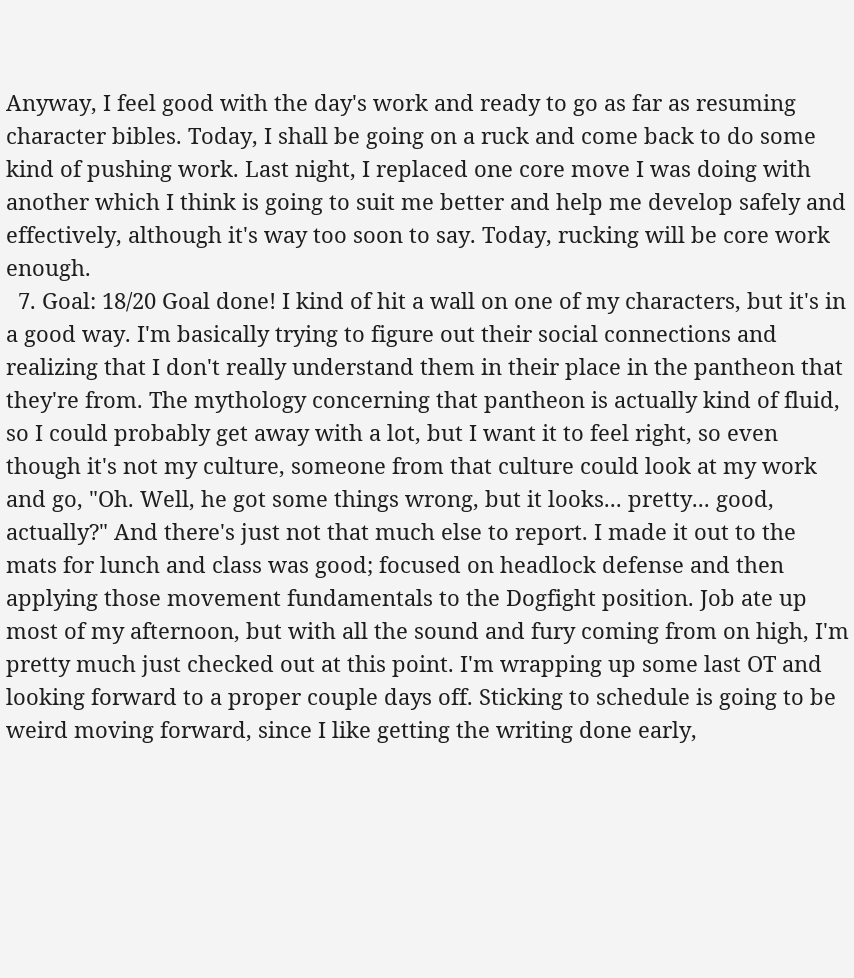Anyway, I feel good with the day's work and ready to go as far as resuming character bibles. Today, I shall be going on a ruck and come back to do some kind of pushing work. Last night, I replaced one core move I was doing with another which I think is going to suit me better and help me develop safely and effectively, although it's way too soon to say. Today, rucking will be core work enough.
  7. Goal: 18/20 Goal done! I kind of hit a wall on one of my characters, but it's in a good way. I'm basically trying to figure out their social connections and realizing that I don't really understand them in their place in the pantheon that they're from. The mythology concerning that pantheon is actually kind of fluid, so I could probably get away with a lot, but I want it to feel right, so even though it's not my culture, someone from that culture could look at my work and go, "Oh. Well, he got some things wrong, but it looks... pretty... good, actually?" And there's just not that much else to report. I made it out to the mats for lunch and class was good; focused on headlock defense and then applying those movement fundamentals to the Dogfight position. Job ate up most of my afternoon, but with all the sound and fury coming from on high, I'm pretty much just checked out at this point. I'm wrapping up some last OT and looking forward to a proper couple days off. Sticking to schedule is going to be weird moving forward, since I like getting the writing done early,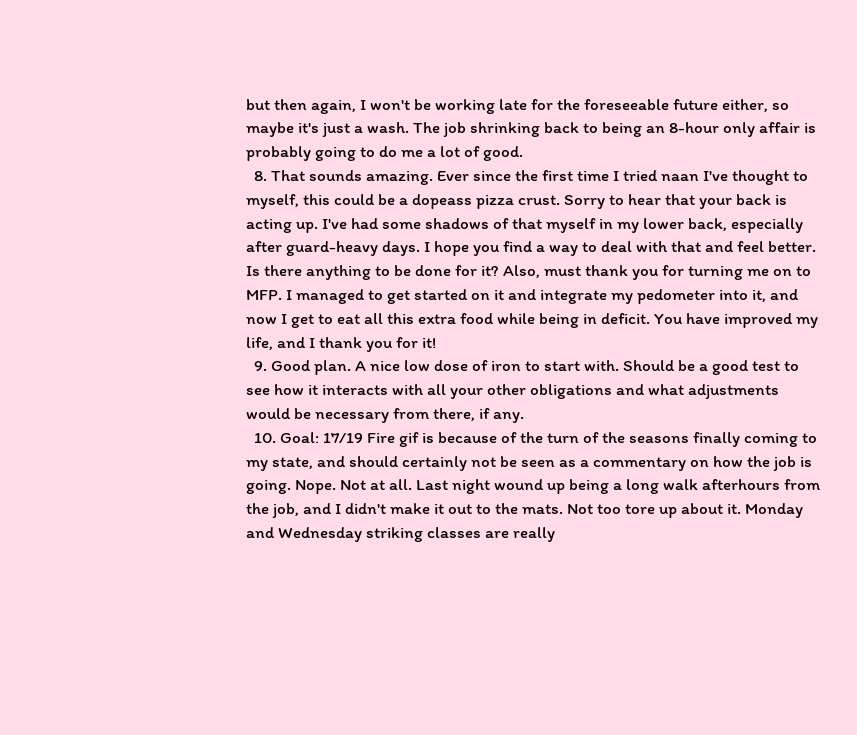but then again, I won't be working late for the foreseeable future either, so maybe it's just a wash. The job shrinking back to being an 8-hour only affair is probably going to do me a lot of good.
  8. That sounds amazing. Ever since the first time I tried naan I've thought to myself, this could be a dopeass pizza crust. Sorry to hear that your back is acting up. I've had some shadows of that myself in my lower back, especially after guard-heavy days. I hope you find a way to deal with that and feel better. Is there anything to be done for it? Also, must thank you for turning me on to MFP. I managed to get started on it and integrate my pedometer into it, and now I get to eat all this extra food while being in deficit. You have improved my life, and I thank you for it!
  9. Good plan. A nice low dose of iron to start with. Should be a good test to see how it interacts with all your other obligations and what adjustments would be necessary from there, if any.
  10. Goal: 17/19 Fire gif is because of the turn of the seasons finally coming to my state, and should certainly not be seen as a commentary on how the job is going. Nope. Not at all. Last night wound up being a long walk afterhours from the job, and I didn't make it out to the mats. Not too tore up about it. Monday and Wednesday striking classes are really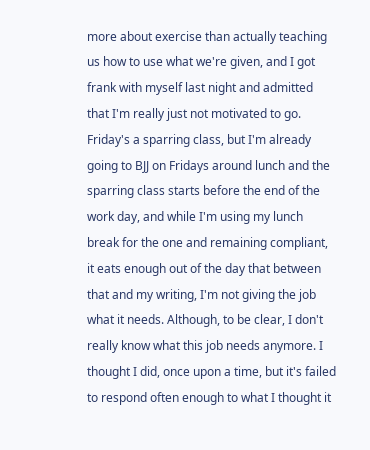more about exercise than actually teaching us how to use what we're given, and I got frank with myself last night and admitted that I'm really just not motivated to go. Friday's a sparring class, but I'm already going to BJJ on Fridays around lunch and the sparring class starts before the end of the work day, and while I'm using my lunch break for the one and remaining compliant, it eats enough out of the day that between that and my writing, I'm not giving the job what it needs. Although, to be clear, I don't really know what this job needs anymore. I thought I did, once upon a time, but it's failed to respond often enough to what I thought it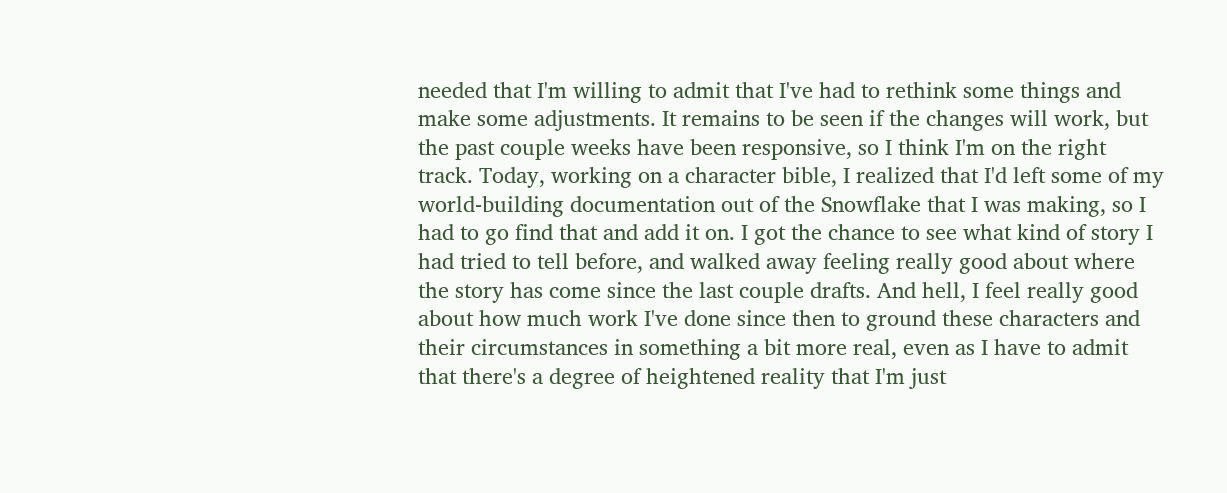needed that I'm willing to admit that I've had to rethink some things and make some adjustments. It remains to be seen if the changes will work, but the past couple weeks have been responsive, so I think I'm on the right track. Today, working on a character bible, I realized that I'd left some of my world-building documentation out of the Snowflake that I was making, so I had to go find that and add it on. I got the chance to see what kind of story I had tried to tell before, and walked away feeling really good about where the story has come since the last couple drafts. And hell, I feel really good about how much work I've done since then to ground these characters and their circumstances in something a bit more real, even as I have to admit that there's a degree of heightened reality that I'm just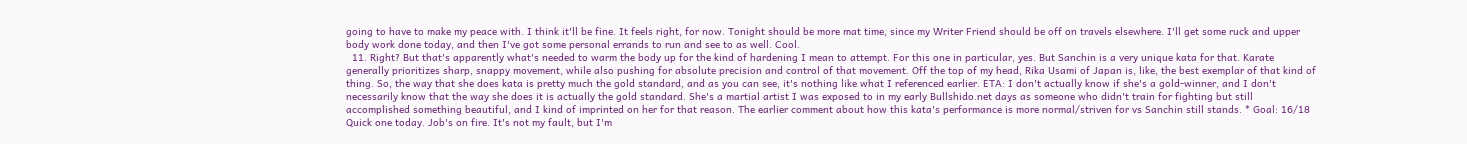going to have to make my peace with. I think it'll be fine. It feels right, for now. Tonight should be more mat time, since my Writer Friend should be off on travels elsewhere. I'll get some ruck and upper body work done today, and then I've got some personal errands to run and see to as well. Cool.
  11. Right? But that's apparently what's needed to warm the body up for the kind of hardening I mean to attempt. For this one in particular, yes. But Sanchin is a very unique kata for that. Karate generally prioritizes sharp, snappy movement, while also pushing for absolute precision and control of that movement. Off the top of my head, Rika Usami of Japan is, like, the best exemplar of that kind of thing. So, the way that she does kata is pretty much the gold standard, and as you can see, it's nothing like what I referenced earlier. ETA: I don't actually know if she's a gold-winner, and I don't necessarily know that the way she does it is actually the gold standard. She's a martial artist I was exposed to in my early Bullshido.net days as someone who didn't train for fighting but still accomplished something beautiful, and I kind of imprinted on her for that reason. The earlier comment about how this kata's performance is more normal/striven for vs Sanchin still stands. * Goal: 16/18 Quick one today. Job's on fire. It's not my fault, but I'm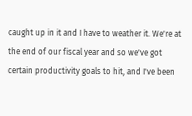caught up in it and I have to weather it. We're at the end of our fiscal year and so we've got certain productivity goals to hit, and I've been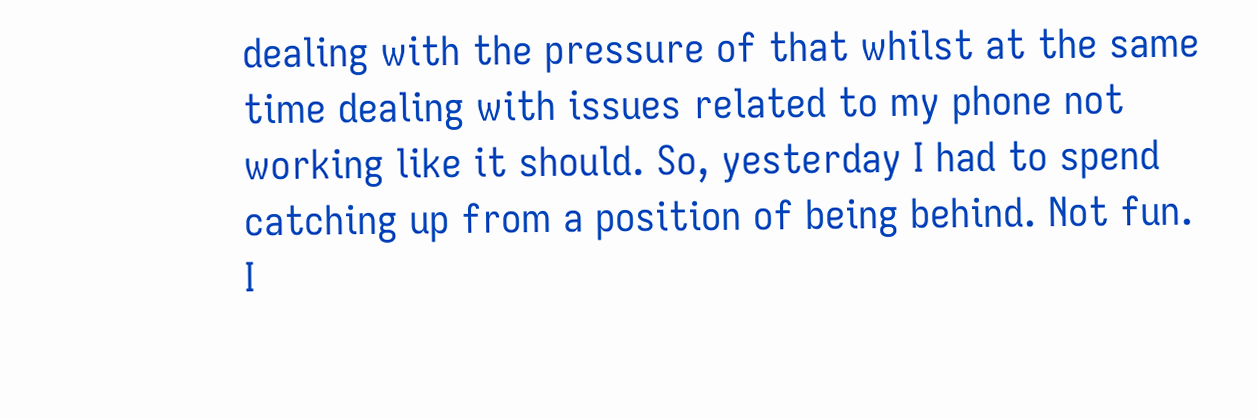dealing with the pressure of that whilst at the same time dealing with issues related to my phone not working like it should. So, yesterday I had to spend catching up from a position of being behind. Not fun. I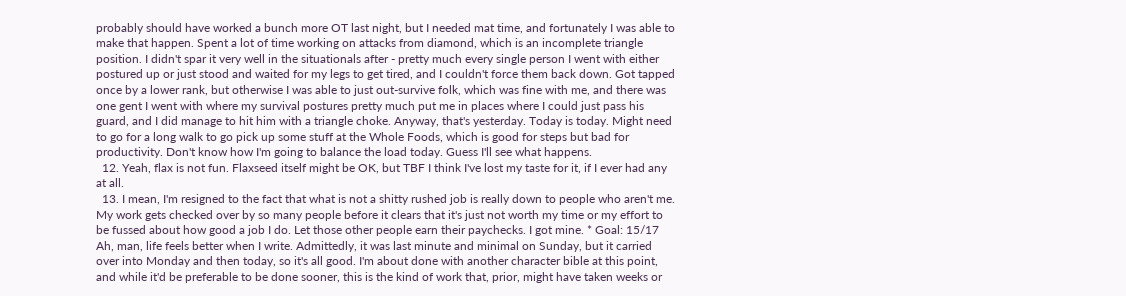probably should have worked a bunch more OT last night, but I needed mat time, and fortunately I was able to make that happen. Spent a lot of time working on attacks from diamond, which is an incomplete triangle position. I didn't spar it very well in the situationals after - pretty much every single person I went with either postured up or just stood and waited for my legs to get tired, and I couldn't force them back down. Got tapped once by a lower rank, but otherwise I was able to just out-survive folk, which was fine with me, and there was one gent I went with where my survival postures pretty much put me in places where I could just pass his guard, and I did manage to hit him with a triangle choke. Anyway, that's yesterday. Today is today. Might need to go for a long walk to go pick up some stuff at the Whole Foods, which is good for steps but bad for productivity. Don't know how I'm going to balance the load today. Guess I'll see what happens.
  12. Yeah, flax is not fun. Flaxseed itself might be OK, but TBF I think I've lost my taste for it, if I ever had any at all.
  13. I mean, I'm resigned to the fact that what is not a shitty rushed job is really down to people who aren't me. My work gets checked over by so many people before it clears that it's just not worth my time or my effort to be fussed about how good a job I do. Let those other people earn their paychecks. I got mine. * Goal: 15/17 Ah, man, life feels better when I write. Admittedly, it was last minute and minimal on Sunday, but it carried over into Monday and then today, so it's all good. I'm about done with another character bible at this point, and while it'd be preferable to be done sooner, this is the kind of work that, prior, might have taken weeks or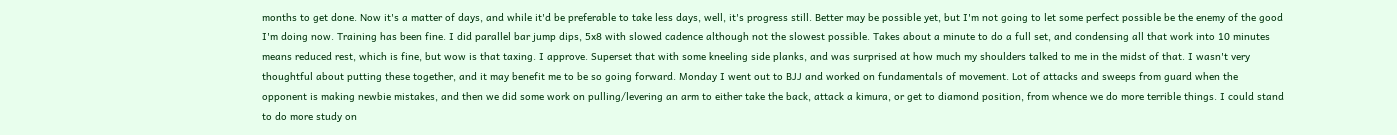months to get done. Now it's a matter of days, and while it'd be preferable to take less days, well, it's progress still. Better may be possible yet, but I'm not going to let some perfect possible be the enemy of the good I'm doing now. Training has been fine. I did parallel bar jump dips, 5x8 with slowed cadence although not the slowest possible. Takes about a minute to do a full set, and condensing all that work into 10 minutes means reduced rest, which is fine, but wow is that taxing. I approve. Superset that with some kneeling side planks, and was surprised at how much my shoulders talked to me in the midst of that. I wasn't very thoughtful about putting these together, and it may benefit me to be so going forward. Monday I went out to BJJ and worked on fundamentals of movement. Lot of attacks and sweeps from guard when the opponent is making newbie mistakes, and then we did some work on pulling/levering an arm to either take the back, attack a kimura, or get to diamond position, from whence we do more terrible things. I could stand to do more study on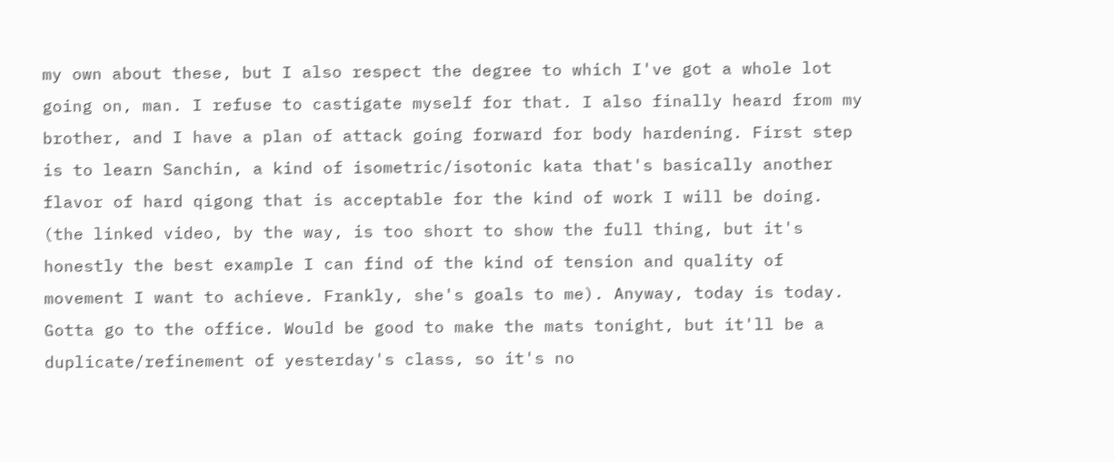my own about these, but I also respect the degree to which I've got a whole lot going on, man. I refuse to castigate myself for that. I also finally heard from my brother, and I have a plan of attack going forward for body hardening. First step is to learn Sanchin, a kind of isometric/isotonic kata that's basically another flavor of hard qigong that is acceptable for the kind of work I will be doing. (the linked video, by the way, is too short to show the full thing, but it's honestly the best example I can find of the kind of tension and quality of movement I want to achieve. Frankly, she's goals to me). Anyway, today is today. Gotta go to the office. Would be good to make the mats tonight, but it'll be a duplicate/refinement of yesterday's class, so it's no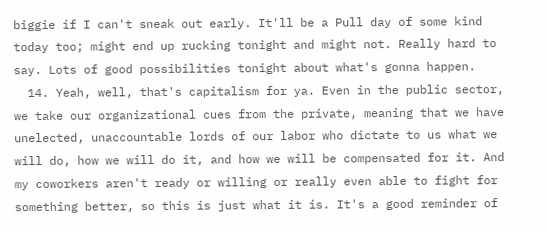biggie if I can't sneak out early. It'll be a Pull day of some kind today too; might end up rucking tonight and might not. Really hard to say. Lots of good possibilities tonight about what's gonna happen.
  14. Yeah, well, that's capitalism for ya. Even in the public sector, we take our organizational cues from the private, meaning that we have unelected, unaccountable lords of our labor who dictate to us what we will do, how we will do it, and how we will be compensated for it. And my coworkers aren't ready or willing or really even able to fight for something better, so this is just what it is. It's a good reminder of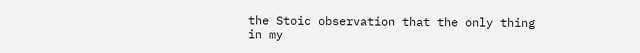the Stoic observation that the only thing in my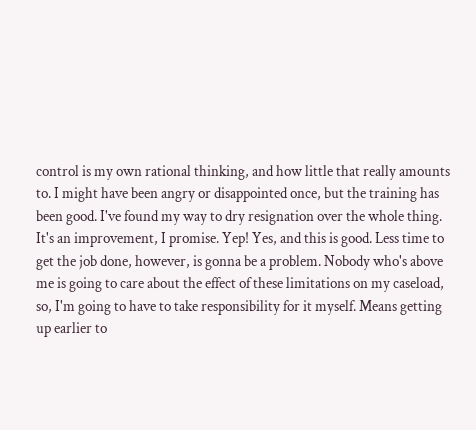control is my own rational thinking, and how little that really amounts to. I might have been angry or disappointed once, but the training has been good. I've found my way to dry resignation over the whole thing. It's an improvement, I promise. Yep! Yes, and this is good. Less time to get the job done, however, is gonna be a problem. Nobody who's above me is going to care about the effect of these limitations on my caseload, so, I'm going to have to take responsibility for it myself. Means getting up earlier to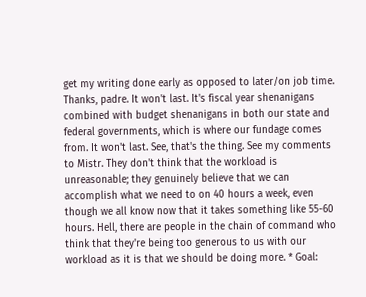get my writing done early as opposed to later/on job time. Thanks, padre. It won't last. It's fiscal year shenanigans combined with budget shenanigans in both our state and federal governments, which is where our fundage comes from. It won't last. See, that's the thing. See my comments to Mistr. They don't think that the workload is unreasonable; they genuinely believe that we can accomplish what we need to on 40 hours a week, even though we all know now that it takes something like 55-60 hours. Hell, there are people in the chain of command who think that they're being too generous to us with our workload as it is that we should be doing more. * Goal: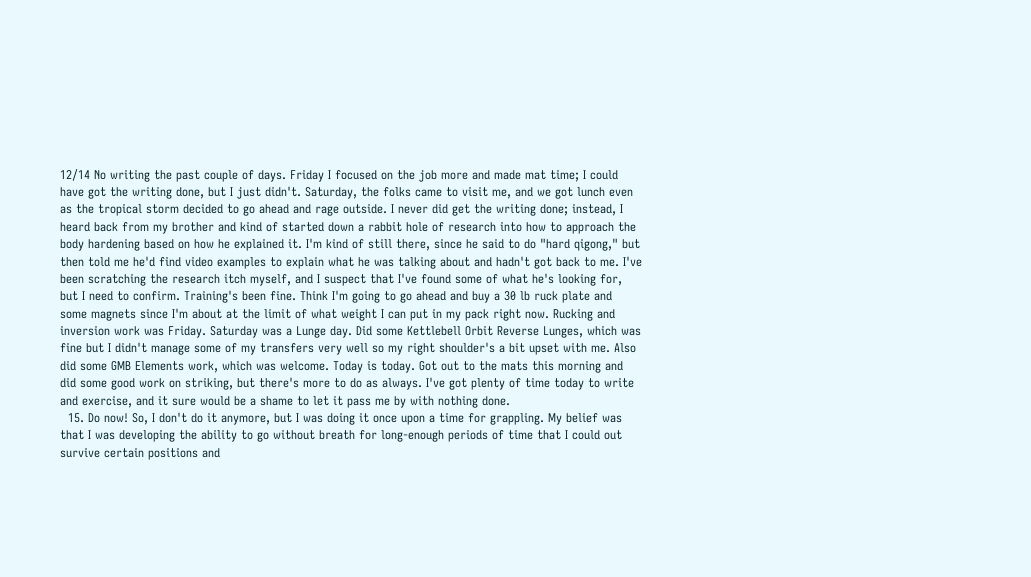12/14 No writing the past couple of days. Friday I focused on the job more and made mat time; I could have got the writing done, but I just didn't. Saturday, the folks came to visit me, and we got lunch even as the tropical storm decided to go ahead and rage outside. I never did get the writing done; instead, I heard back from my brother and kind of started down a rabbit hole of research into how to approach the body hardening based on how he explained it. I'm kind of still there, since he said to do "hard qigong," but then told me he'd find video examples to explain what he was talking about and hadn't got back to me. I've been scratching the research itch myself, and I suspect that I've found some of what he's looking for, but I need to confirm. Training's been fine. Think I'm going to go ahead and buy a 30 lb ruck plate and some magnets since I'm about at the limit of what weight I can put in my pack right now. Rucking and inversion work was Friday. Saturday was a Lunge day. Did some Kettlebell Orbit Reverse Lunges, which was fine but I didn't manage some of my transfers very well so my right shoulder's a bit upset with me. Also did some GMB Elements work, which was welcome. Today is today. Got out to the mats this morning and did some good work on striking, but there's more to do as always. I've got plenty of time today to write and exercise, and it sure would be a shame to let it pass me by with nothing done.
  15. Do now! So, I don't do it anymore, but I was doing it once upon a time for grappling. My belief was that I was developing the ability to go without breath for long-enough periods of time that I could out survive certain positions and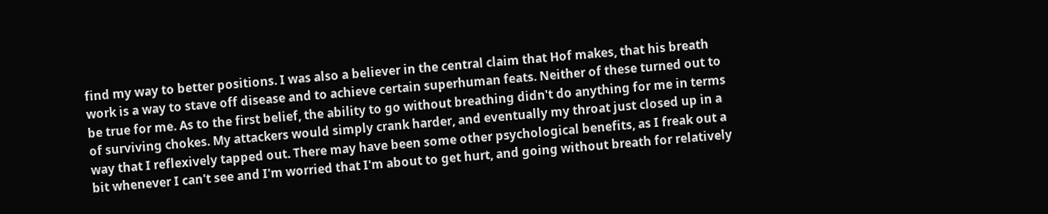find my way to better positions. I was also a believer in the central claim that Hof makes, that his breath work is a way to stave off disease and to achieve certain superhuman feats. Neither of these turned out to be true for me. As to the first belief, the ability to go without breathing didn't do anything for me in terms of surviving chokes. My attackers would simply crank harder, and eventually my throat just closed up in a way that I reflexively tapped out. There may have been some other psychological benefits, as I freak out a bit whenever I can't see and I'm worried that I'm about to get hurt, and going without breath for relatively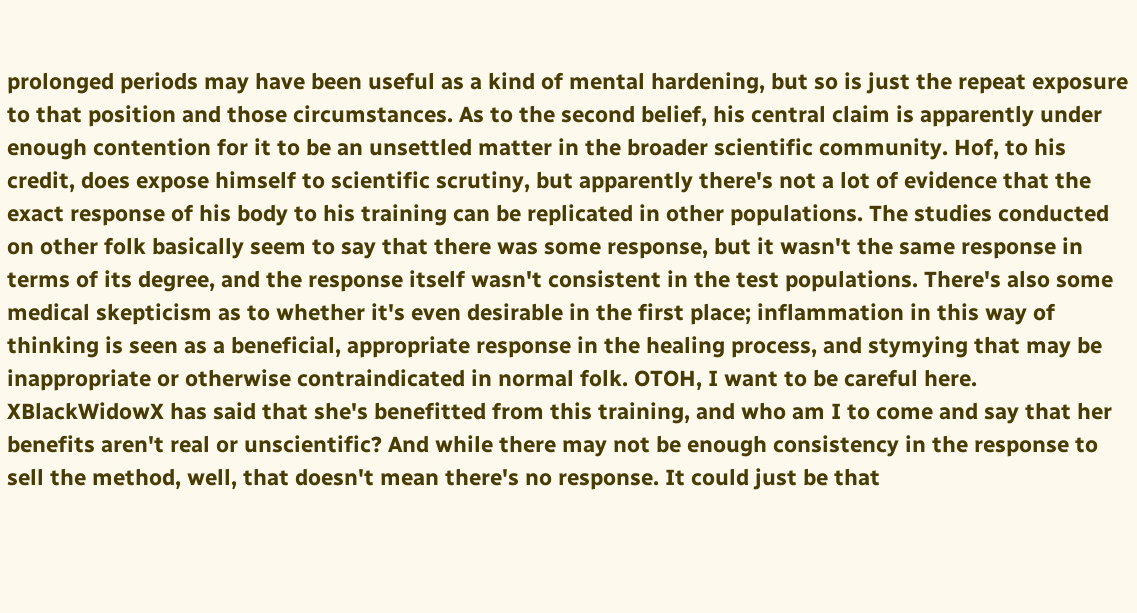prolonged periods may have been useful as a kind of mental hardening, but so is just the repeat exposure to that position and those circumstances. As to the second belief, his central claim is apparently under enough contention for it to be an unsettled matter in the broader scientific community. Hof, to his credit, does expose himself to scientific scrutiny, but apparently there's not a lot of evidence that the exact response of his body to his training can be replicated in other populations. The studies conducted on other folk basically seem to say that there was some response, but it wasn't the same response in terms of its degree, and the response itself wasn't consistent in the test populations. There's also some medical skepticism as to whether it's even desirable in the first place; inflammation in this way of thinking is seen as a beneficial, appropriate response in the healing process, and stymying that may be inappropriate or otherwise contraindicated in normal folk. OTOH, I want to be careful here. XBlackWidowX has said that she's benefitted from this training, and who am I to come and say that her benefits aren't real or unscientific? And while there may not be enough consistency in the response to sell the method, well, that doesn't mean there's no response. It could just be that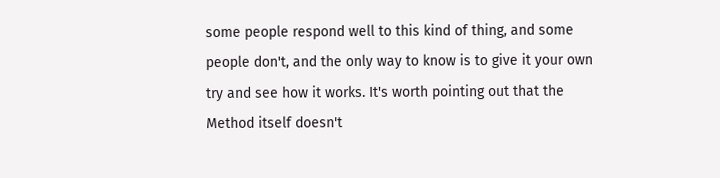some people respond well to this kind of thing, and some people don't, and the only way to know is to give it your own try and see how it works. It's worth pointing out that the Method itself doesn't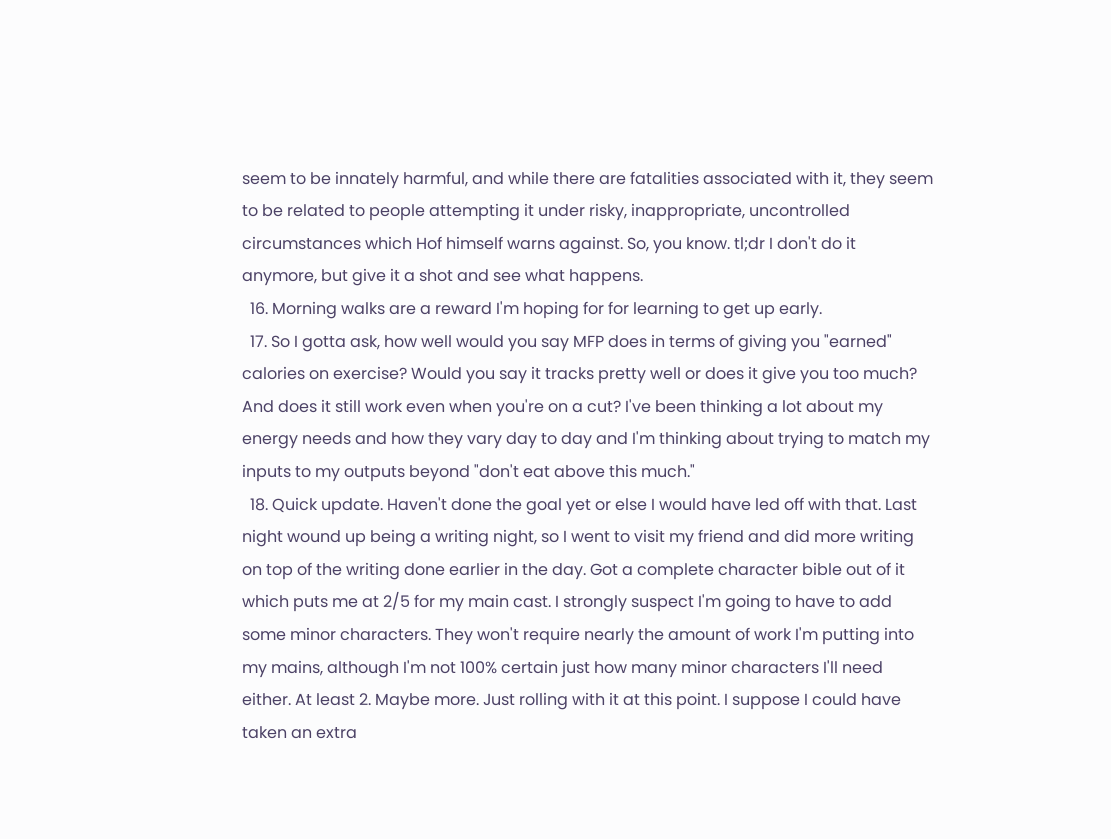seem to be innately harmful, and while there are fatalities associated with it, they seem to be related to people attempting it under risky, inappropriate, uncontrolled circumstances which Hof himself warns against. So, you know. tl;dr I don't do it anymore, but give it a shot and see what happens.
  16. Morning walks are a reward I'm hoping for for learning to get up early.
  17. So I gotta ask, how well would you say MFP does in terms of giving you "earned" calories on exercise? Would you say it tracks pretty well or does it give you too much? And does it still work even when you're on a cut? I've been thinking a lot about my energy needs and how they vary day to day and I'm thinking about trying to match my inputs to my outputs beyond "don't eat above this much."
  18. Quick update. Haven't done the goal yet or else I would have led off with that. Last night wound up being a writing night, so I went to visit my friend and did more writing on top of the writing done earlier in the day. Got a complete character bible out of it which puts me at 2/5 for my main cast. I strongly suspect I'm going to have to add some minor characters. They won't require nearly the amount of work I'm putting into my mains, although I'm not 100% certain just how many minor characters I'll need either. At least 2. Maybe more. Just rolling with it at this point. I suppose I could have taken an extra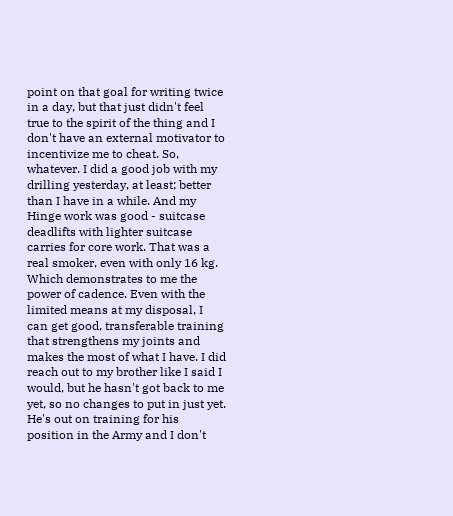point on that goal for writing twice in a day, but that just didn't feel true to the spirit of the thing and I don't have an external motivator to incentivize me to cheat. So, whatever. I did a good job with my drilling yesterday, at least; better than I have in a while. And my Hinge work was good - suitcase deadlifts with lighter suitcase carries for core work. That was a real smoker, even with only 16 kg. Which demonstrates to me the power of cadence. Even with the limited means at my disposal, I can get good, transferable training that strengthens my joints and makes the most of what I have. I did reach out to my brother like I said I would, but he hasn't got back to me yet, so no changes to put in just yet. He's out on training for his position in the Army and I don't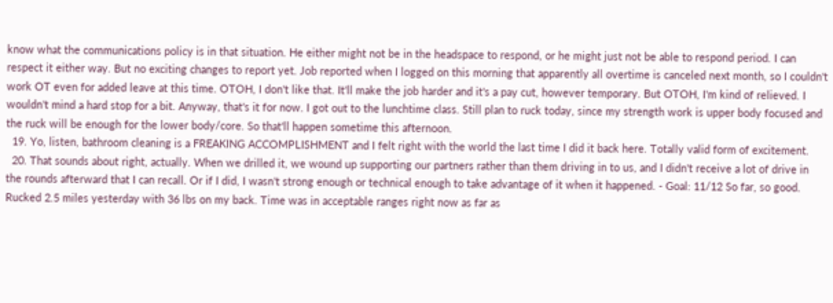know what the communications policy is in that situation. He either might not be in the headspace to respond, or he might just not be able to respond period. I can respect it either way. But no exciting changes to report yet. Job reported when I logged on this morning that apparently all overtime is canceled next month, so I couldn't work OT even for added leave at this time. OTOH, I don't like that. It'll make the job harder and it's a pay cut, however temporary. But OTOH, I'm kind of relieved. I wouldn't mind a hard stop for a bit. Anyway, that's it for now. I got out to the lunchtime class. Still plan to ruck today, since my strength work is upper body focused and the ruck will be enough for the lower body/core. So that'll happen sometime this afternoon.
  19. Yo, listen, bathroom cleaning is a FREAKING ACCOMPLISHMENT and I felt right with the world the last time I did it back here. Totally valid form of excitement.
  20. That sounds about right, actually. When we drilled it, we wound up supporting our partners rather than them driving in to us, and I didn't receive a lot of drive in the rounds afterward that I can recall. Or if I did, I wasn't strong enough or technical enough to take advantage of it when it happened. - Goal: 11/12 So far, so good. Rucked 2.5 miles yesterday with 36 lbs on my back. Time was in acceptable ranges right now as far as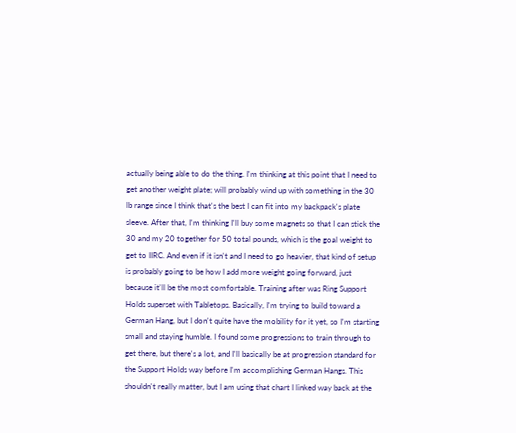actually being able to do the thing. I'm thinking at this point that I need to get another weight plate; will probably wind up with something in the 30 lb range since I think that's the best I can fit into my backpack's plate sleeve. After that, I'm thinking I'll buy some magnets so that I can stick the 30 and my 20 together for 50 total pounds, which is the goal weight to get to IIRC. And even if it isn't and I need to go heavier, that kind of setup is probably going to be how I add more weight going forward, just because it'll be the most comfortable. Training after was Ring Support Holds superset with Tabletops. Basically, I'm trying to build toward a German Hang, but I don't quite have the mobility for it yet, so I'm starting small and staying humble. I found some progressions to train through to get there, but there's a lot, and I'll basically be at progression standard for the Support Holds way before I'm accomplishing German Hangs. This shouldn't really matter, but I am using that chart I linked way back at the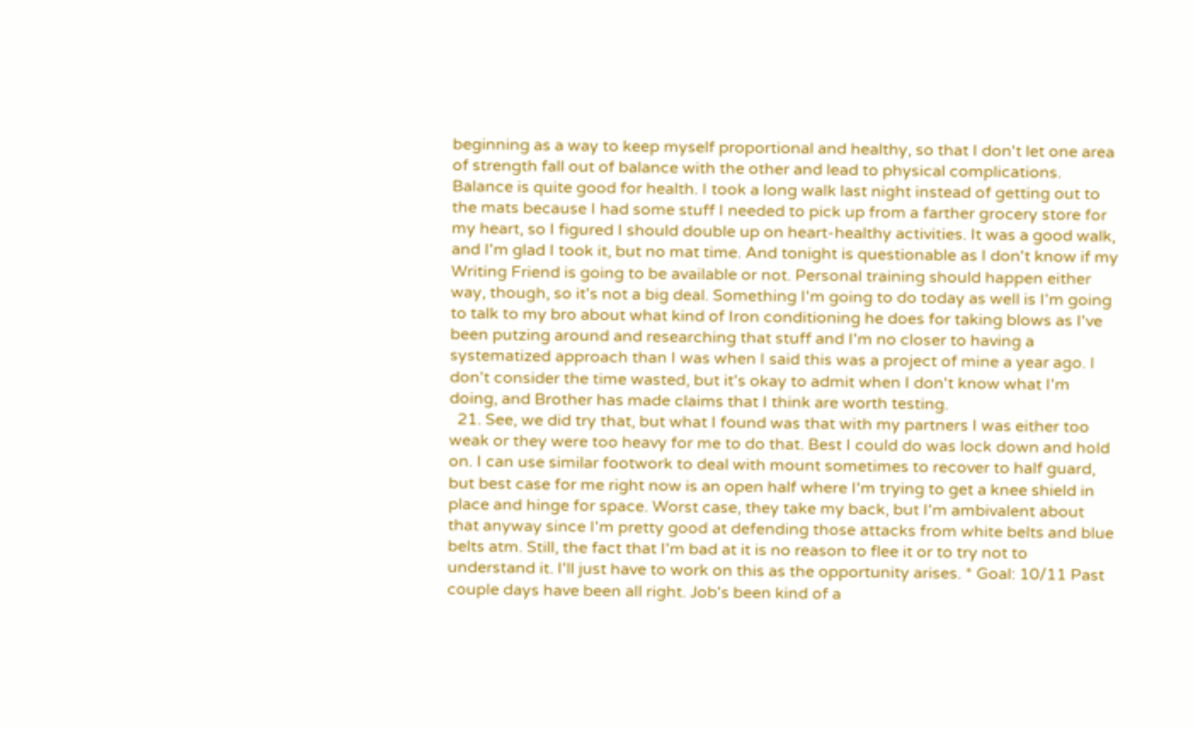beginning as a way to keep myself proportional and healthy, so that I don't let one area of strength fall out of balance with the other and lead to physical complications. Balance is quite good for health. I took a long walk last night instead of getting out to the mats because I had some stuff I needed to pick up from a farther grocery store for my heart, so I figured I should double up on heart-healthy activities. It was a good walk, and I'm glad I took it, but no mat time. And tonight is questionable as I don't know if my Writing Friend is going to be available or not. Personal training should happen either way, though, so it's not a big deal. Something I'm going to do today as well is I'm going to talk to my bro about what kind of Iron conditioning he does for taking blows as I've been putzing around and researching that stuff and I'm no closer to having a systematized approach than I was when I said this was a project of mine a year ago. I don't consider the time wasted, but it's okay to admit when I don't know what I'm doing, and Brother has made claims that I think are worth testing.
  21. See, we did try that, but what I found was that with my partners I was either too weak or they were too heavy for me to do that. Best I could do was lock down and hold on. I can use similar footwork to deal with mount sometimes to recover to half guard, but best case for me right now is an open half where I'm trying to get a knee shield in place and hinge for space. Worst case, they take my back, but I'm ambivalent about that anyway since I'm pretty good at defending those attacks from white belts and blue belts atm. Still, the fact that I'm bad at it is no reason to flee it or to try not to understand it. I'll just have to work on this as the opportunity arises. * Goal: 10/11 Past couple days have been all right. Job's been kind of a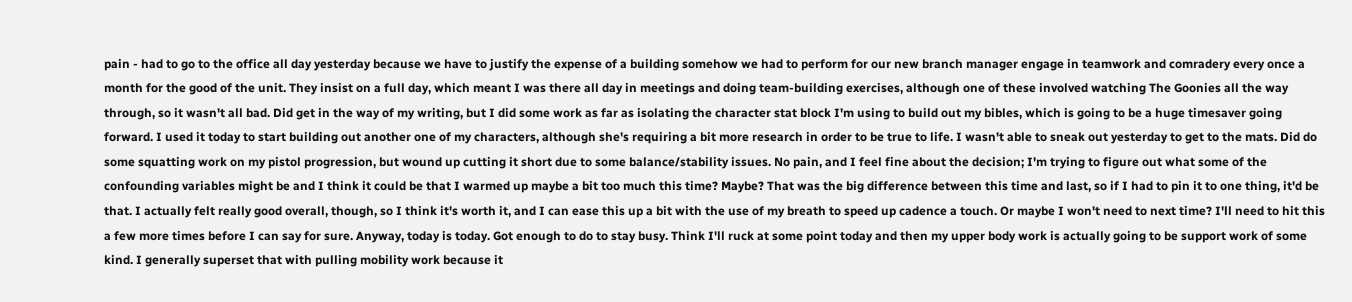pain - had to go to the office all day yesterday because we have to justify the expense of a building somehow we had to perform for our new branch manager engage in teamwork and comradery every once a month for the good of the unit. They insist on a full day, which meant I was there all day in meetings and doing team-building exercises, although one of these involved watching The Goonies all the way through, so it wasn't all bad. Did get in the way of my writing, but I did some work as far as isolating the character stat block I'm using to build out my bibles, which is going to be a huge timesaver going forward. I used it today to start building out another one of my characters, although she's requiring a bit more research in order to be true to life. I wasn't able to sneak out yesterday to get to the mats. Did do some squatting work on my pistol progression, but wound up cutting it short due to some balance/stability issues. No pain, and I feel fine about the decision; I'm trying to figure out what some of the confounding variables might be and I think it could be that I warmed up maybe a bit too much this time? Maybe? That was the big difference between this time and last, so if I had to pin it to one thing, it'd be that. I actually felt really good overall, though, so I think it's worth it, and I can ease this up a bit with the use of my breath to speed up cadence a touch. Or maybe I won't need to next time? I'll need to hit this a few more times before I can say for sure. Anyway, today is today. Got enough to do to stay busy. Think I'll ruck at some point today and then my upper body work is actually going to be support work of some kind. I generally superset that with pulling mobility work because it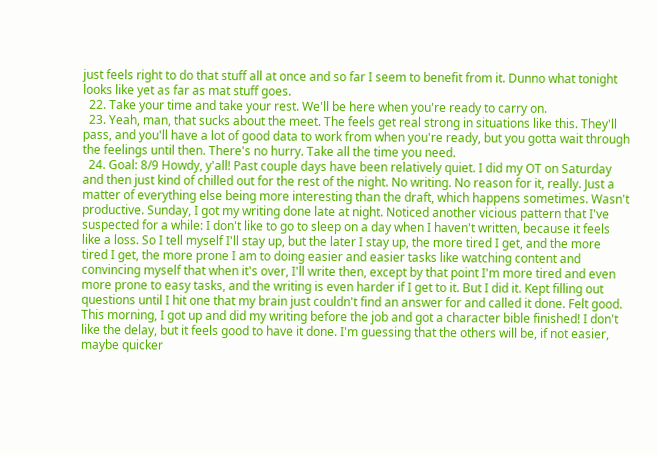just feels right to do that stuff all at once and so far I seem to benefit from it. Dunno what tonight looks like yet as far as mat stuff goes.
  22. Take your time and take your rest. We'll be here when you're ready to carry on.
  23. Yeah, man, that sucks about the meet. The feels get real strong in situations like this. They'll pass, and you'll have a lot of good data to work from when you're ready, but you gotta wait through the feelings until then. There's no hurry. Take all the time you need.
  24. Goal: 8/9 Howdy, y'all! Past couple days have been relatively quiet. I did my OT on Saturday and then just kind of chilled out for the rest of the night. No writing. No reason for it, really. Just a matter of everything else being more interesting than the draft, which happens sometimes. Wasn't productive. Sunday, I got my writing done late at night. Noticed another vicious pattern that I've suspected for a while: I don't like to go to sleep on a day when I haven't written, because it feels like a loss. So I tell myself I'll stay up, but the later I stay up, the more tired I get, and the more tired I get, the more prone I am to doing easier and easier tasks like watching content and convincing myself that when it's over, I'll write then, except by that point I'm more tired and even more prone to easy tasks, and the writing is even harder if I get to it. But I did it. Kept filling out questions until I hit one that my brain just couldn't find an answer for and called it done. Felt good. This morning, I got up and did my writing before the job and got a character bible finished! I don't like the delay, but it feels good to have it done. I'm guessing that the others will be, if not easier, maybe quicker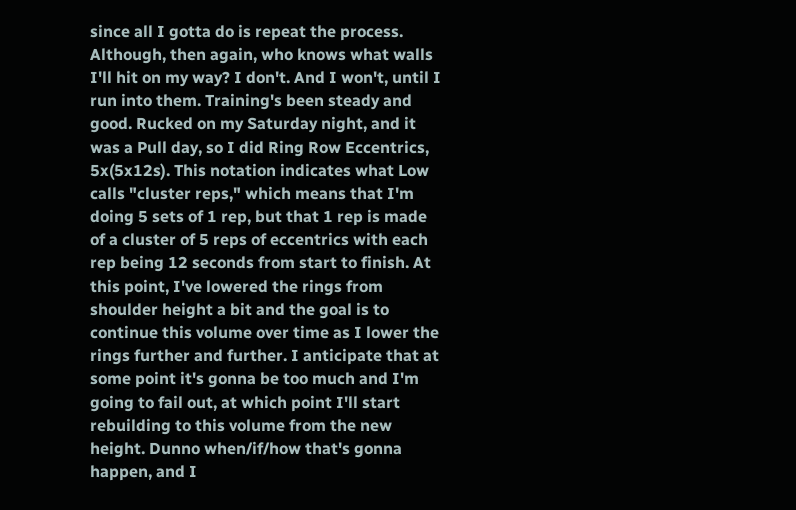since all I gotta do is repeat the process. Although, then again, who knows what walls I'll hit on my way? I don't. And I won't, until I run into them. Training's been steady and good. Rucked on my Saturday night, and it was a Pull day, so I did Ring Row Eccentrics, 5x(5x12s). This notation indicates what Low calls "cluster reps," which means that I'm doing 5 sets of 1 rep, but that 1 rep is made of a cluster of 5 reps of eccentrics with each rep being 12 seconds from start to finish. At this point, I've lowered the rings from shoulder height a bit and the goal is to continue this volume over time as I lower the rings further and further. I anticipate that at some point it's gonna be too much and I'm going to fail out, at which point I'll start rebuilding to this volume from the new height. Dunno when/if/how that's gonna happen, and I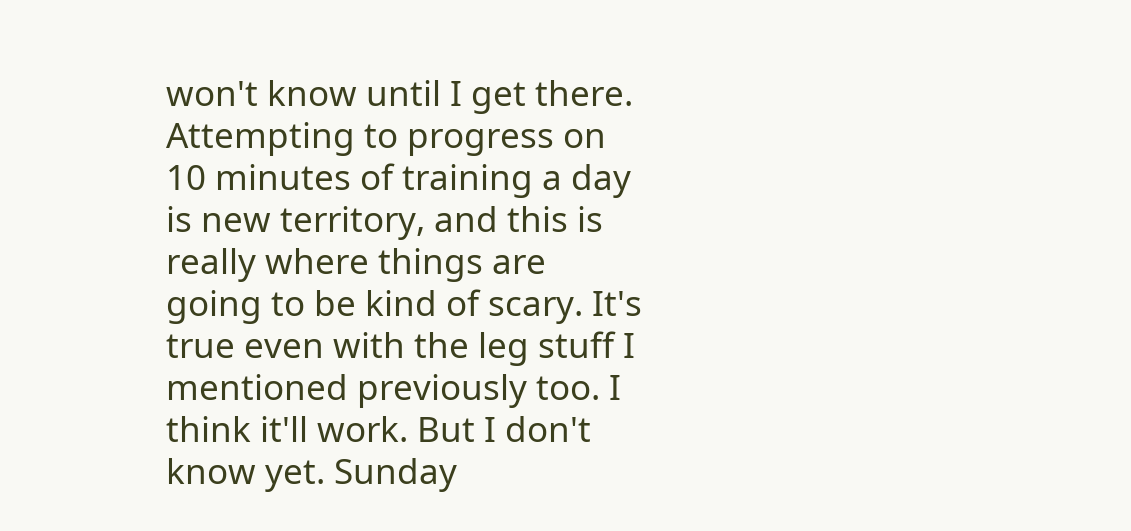won't know until I get there. Attempting to progress on 10 minutes of training a day is new territory, and this is really where things are going to be kind of scary. It's true even with the leg stuff I mentioned previously too. I think it'll work. But I don't know yet. Sunday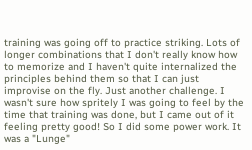training was going off to practice striking. Lots of longer combinations that I don't really know how to memorize and I haven't quite internalized the principles behind them so that I can just improvise on the fly. Just another challenge. I wasn't sure how spritely I was going to feel by the time that training was done, but I came out of it feeling pretty good! So I did some power work. It was a "Lunge"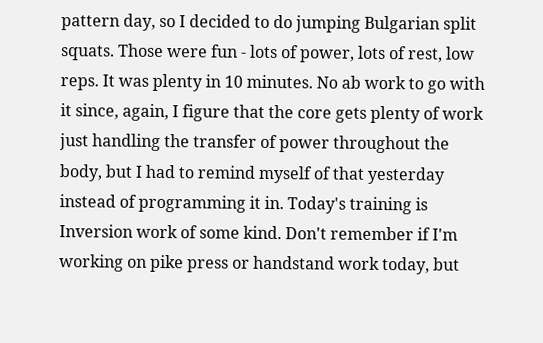pattern day, so I decided to do jumping Bulgarian split squats. Those were fun - lots of power, lots of rest, low reps. It was plenty in 10 minutes. No ab work to go with it since, again, I figure that the core gets plenty of work just handling the transfer of power throughout the body, but I had to remind myself of that yesterday instead of programming it in. Today's training is Inversion work of some kind. Don't remember if I'm working on pike press or handstand work today, but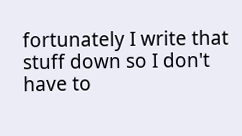fortunately I write that stuff down so I don't have to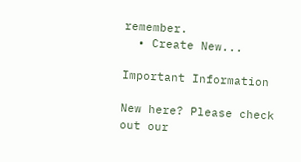remember.
  • Create New...

Important Information

New here? Please check out our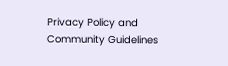Privacy Policy and Community Guidelines